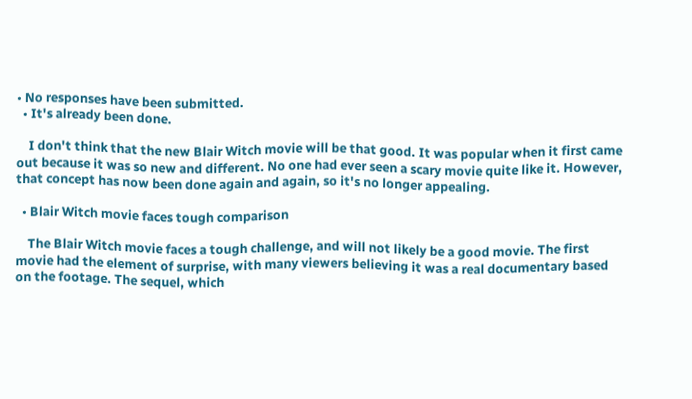• No responses have been submitted.
  • It's already been done.

    I don't think that the new Blair Witch movie will be that good. It was popular when it first came out because it was so new and different. No one had ever seen a scary movie quite like it. However, that concept has now been done again and again, so it's no longer appealing.

  • Blair Witch movie faces tough comparison

    The Blair Witch movie faces a tough challenge, and will not likely be a good movie. The first movie had the element of surprise, with many viewers believing it was a real documentary based on the footage. The sequel, which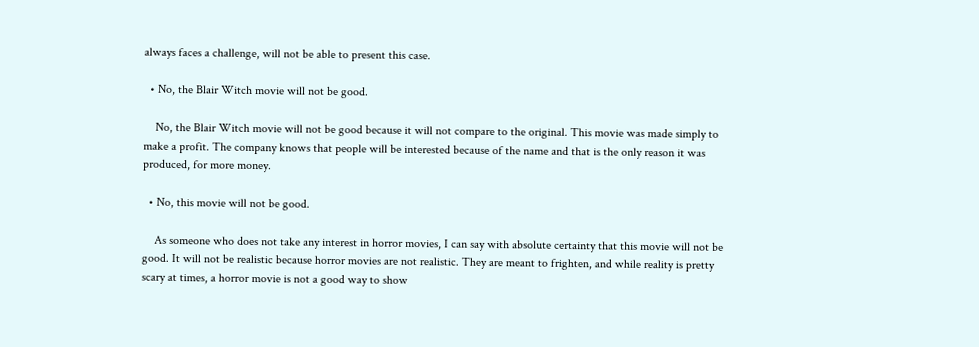always faces a challenge, will not be able to present this case.

  • No, the Blair Witch movie will not be good.

    No, the Blair Witch movie will not be good because it will not compare to the original. This movie was made simply to make a profit. The company knows that people will be interested because of the name and that is the only reason it was produced, for more money.

  • No, this movie will not be good.

    As someone who does not take any interest in horror movies, I can say with absolute certainty that this movie will not be good. It will not be realistic because horror movies are not realistic. They are meant to frighten, and while reality is pretty scary at times, a horror movie is not a good way to show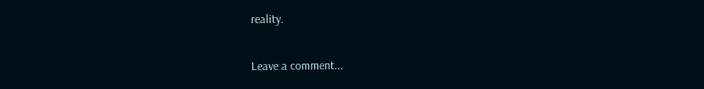reality.

Leave a comment...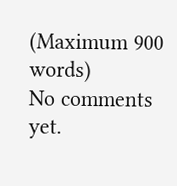(Maximum 900 words)
No comments yet.